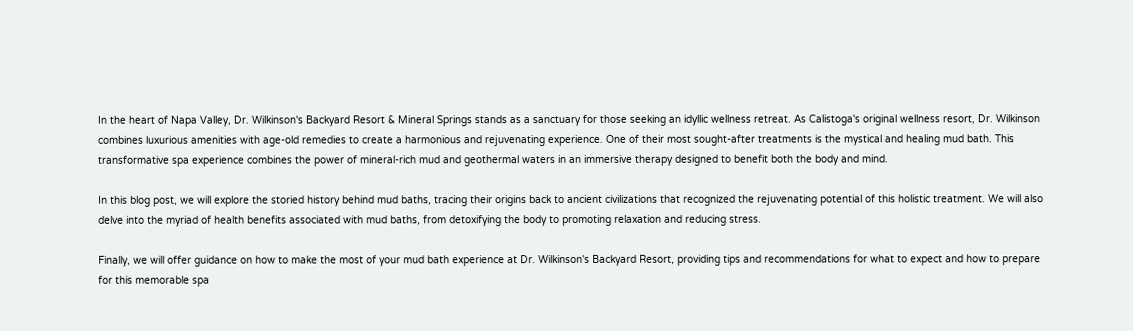In the heart of Napa Valley, Dr. Wilkinson's Backyard Resort & Mineral Springs stands as a sanctuary for those seeking an idyllic wellness retreat. As Calistoga's original wellness resort, Dr. Wilkinson combines luxurious amenities with age-old remedies to create a harmonious and rejuvenating experience. One of their most sought-after treatments is the mystical and healing mud bath. This transformative spa experience combines the power of mineral-rich mud and geothermal waters in an immersive therapy designed to benefit both the body and mind.

In this blog post, we will explore the storied history behind mud baths, tracing their origins back to ancient civilizations that recognized the rejuvenating potential of this holistic treatment. We will also delve into the myriad of health benefits associated with mud baths, from detoxifying the body to promoting relaxation and reducing stress.

Finally, we will offer guidance on how to make the most of your mud bath experience at Dr. Wilkinson's Backyard Resort, providing tips and recommendations for what to expect and how to prepare for this memorable spa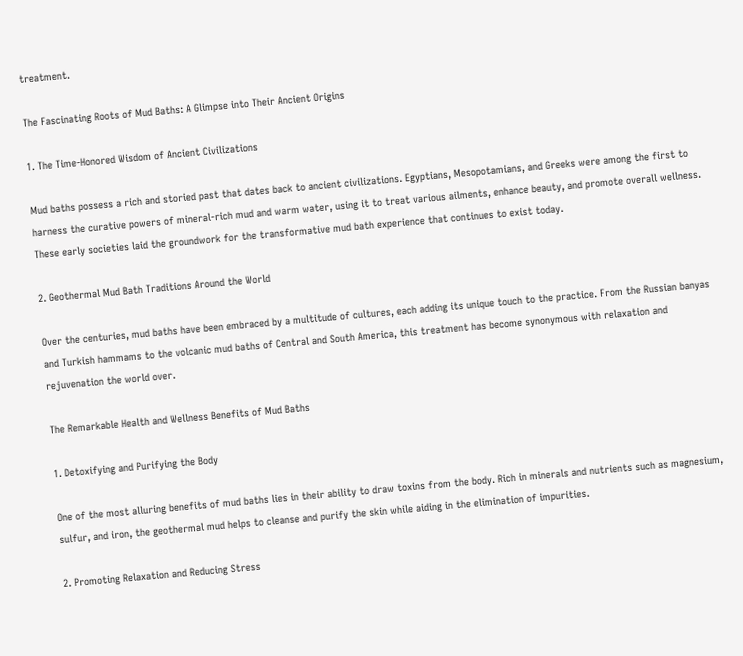treatment.

The Fascinating Roots of Mud Baths: A Glimpse into Their Ancient Origins

1. The Time-Honored Wisdom of Ancient Civilizations

Mud baths possess a rich and storied past that dates back to ancient civilizations. Egyptians, Mesopotamians, and Greeks were among the first to harness the curative powers of mineral-rich mud and warm water, using it to treat various ailments, enhance beauty, and promote overall wellness. These early societies laid the groundwork for the transformative mud bath experience that continues to exist today.

2. Geothermal Mud Bath Traditions Around the World

Over the centuries, mud baths have been embraced by a multitude of cultures, each adding its unique touch to the practice. From the Russian banyas and Turkish hammams to the volcanic mud baths of Central and South America, this treatment has become synonymous with relaxation and rejuvenation the world over.

The Remarkable Health and Wellness Benefits of Mud Baths

1. Detoxifying and Purifying the Body

One of the most alluring benefits of mud baths lies in their ability to draw toxins from the body. Rich in minerals and nutrients such as magnesium, sulfur, and iron, the geothermal mud helps to cleanse and purify the skin while aiding in the elimination of impurities.

2. Promoting Relaxation and Reducing Stress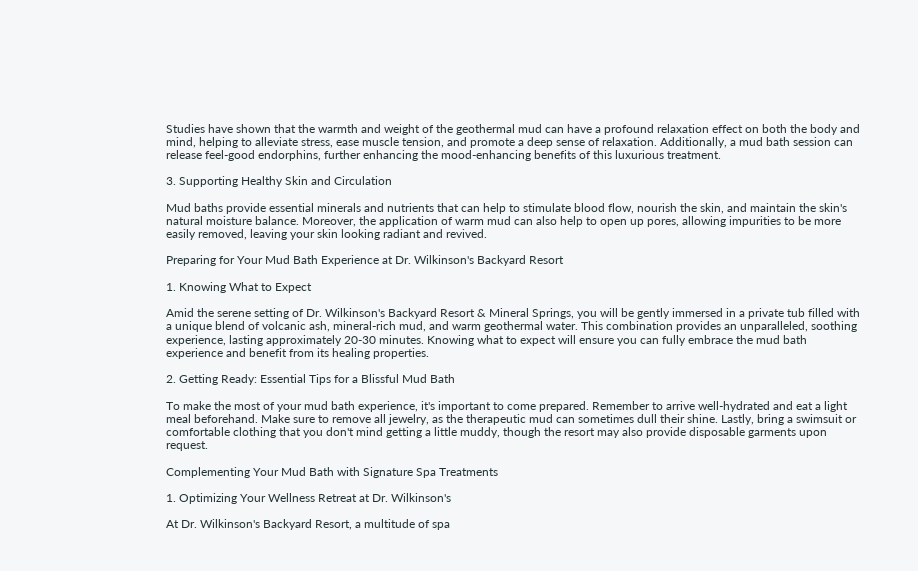Studies have shown that the warmth and weight of the geothermal mud can have a profound relaxation effect on both the body and mind, helping to alleviate stress, ease muscle tension, and promote a deep sense of relaxation. Additionally, a mud bath session can release feel-good endorphins, further enhancing the mood-enhancing benefits of this luxurious treatment.

3. Supporting Healthy Skin and Circulation

Mud baths provide essential minerals and nutrients that can help to stimulate blood flow, nourish the skin, and maintain the skin's natural moisture balance. Moreover, the application of warm mud can also help to open up pores, allowing impurities to be more easily removed, leaving your skin looking radiant and revived.

Preparing for Your Mud Bath Experience at Dr. Wilkinson's Backyard Resort

1. Knowing What to Expect

Amid the serene setting of Dr. Wilkinson's Backyard Resort & Mineral Springs, you will be gently immersed in a private tub filled with a unique blend of volcanic ash, mineral-rich mud, and warm geothermal water. This combination provides an unparalleled, soothing experience, lasting approximately 20-30 minutes. Knowing what to expect will ensure you can fully embrace the mud bath experience and benefit from its healing properties.

2. Getting Ready: Essential Tips for a Blissful Mud Bath

To make the most of your mud bath experience, it's important to come prepared. Remember to arrive well-hydrated and eat a light meal beforehand. Make sure to remove all jewelry, as the therapeutic mud can sometimes dull their shine. Lastly, bring a swimsuit or comfortable clothing that you don't mind getting a little muddy, though the resort may also provide disposable garments upon request.

Complementing Your Mud Bath with Signature Spa Treatments

1. Optimizing Your Wellness Retreat at Dr. Wilkinson's

At Dr. Wilkinson's Backyard Resort, a multitude of spa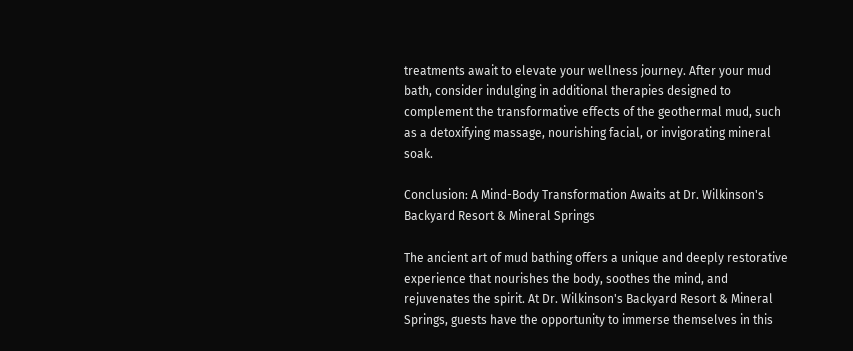treatments await to elevate your wellness journey. After your mud bath, consider indulging in additional therapies designed to complement the transformative effects of the geothermal mud, such as a detoxifying massage, nourishing facial, or invigorating mineral soak.

Conclusion: A Mind-Body Transformation Awaits at Dr. Wilkinson's Backyard Resort & Mineral Springs

The ancient art of mud bathing offers a unique and deeply restorative experience that nourishes the body, soothes the mind, and rejuvenates the spirit. At Dr. Wilkinson's Backyard Resort & Mineral Springs, guests have the opportunity to immerse themselves in this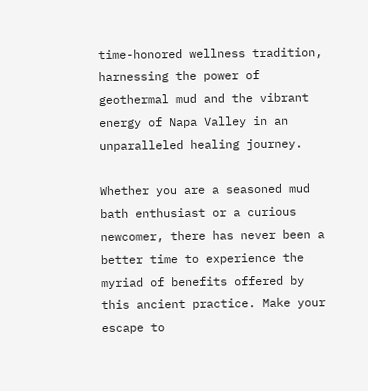time-honored wellness tradition, harnessing the power of geothermal mud and the vibrant energy of Napa Valley in an unparalleled healing journey.

Whether you are a seasoned mud bath enthusiast or a curious newcomer, there has never been a better time to experience the myriad of benefits offered by this ancient practice. Make your escape to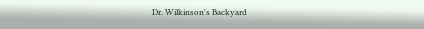Dr. Wilkinson's Backyard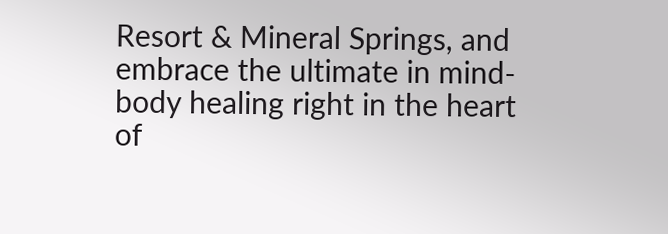Resort & Mineral Springs, and embrace the ultimate in mind-body healing right in the heart of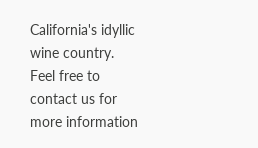California's idyllic wine country. Feel free to contact us for more information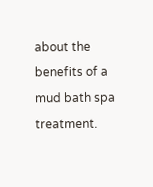about the benefits of a mud bath spa treatment.